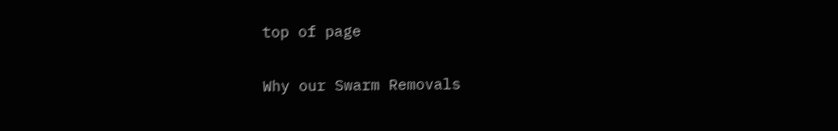top of page

Why our Swarm Removals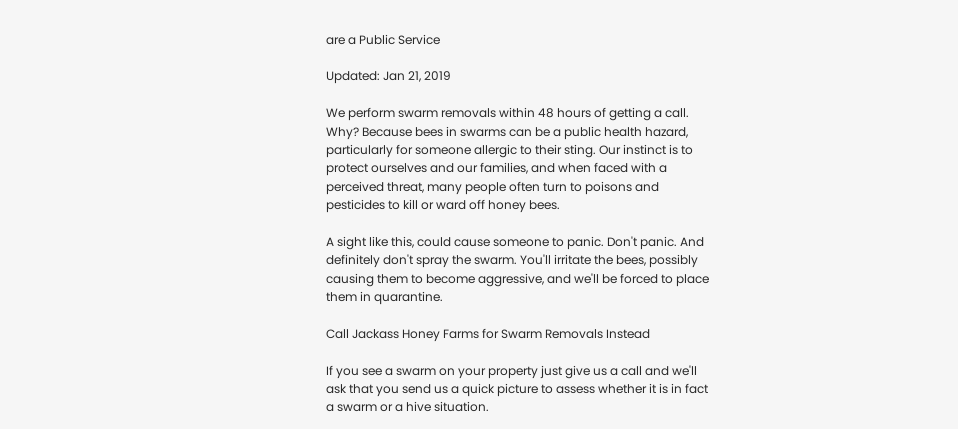are a Public Service

Updated: Jan 21, 2019

We perform swarm removals within 48 hours of getting a call. Why? Because bees in swarms can be a public health hazard, particularly for someone allergic to their sting. Our instinct is to protect ourselves and our families, and when faced with a perceived threat, many people often turn to poisons and pesticides to kill or ward off honey bees.

A sight like this, could cause someone to panic. Don't panic. And definitely don't spray the swarm. You'll irritate the bees, possibly causing them to become aggressive, and we'll be forced to place them in quarantine.

Call Jackass Honey Farms for Swarm Removals Instead

If you see a swarm on your property just give us a call and we'll ask that you send us a quick picture to assess whether it is in fact a swarm or a hive situation.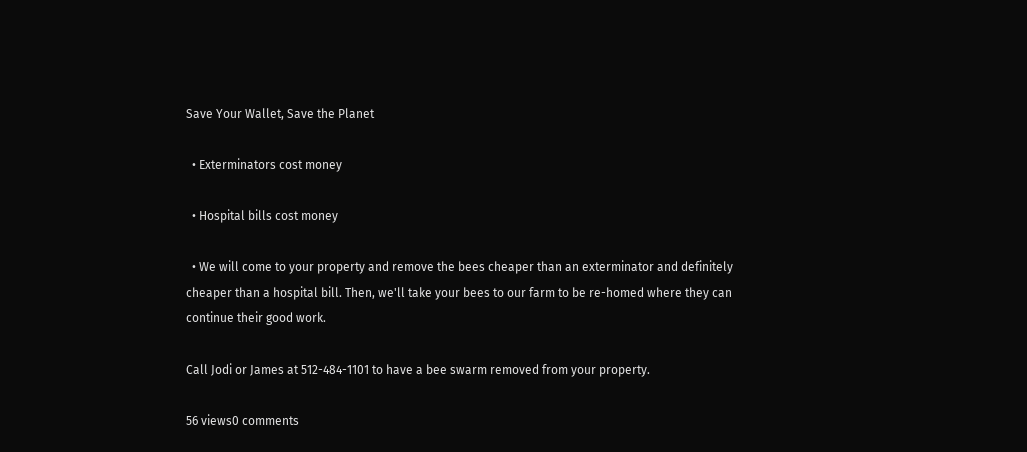Save Your Wallet, Save the Planet

  • Exterminators cost money

  • Hospital bills cost money

  • We will come to your property and remove the bees cheaper than an exterminator and definitely cheaper than a hospital bill. Then, we'll take your bees to our farm to be re-homed where they can continue their good work.

Call Jodi or James at 512-484-1101 to have a bee swarm removed from your property.

56 views0 comments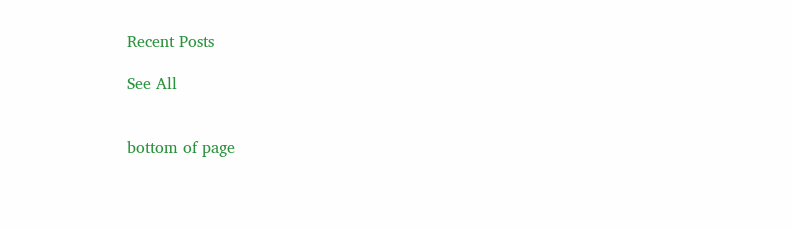Recent Posts

See All


bottom of page